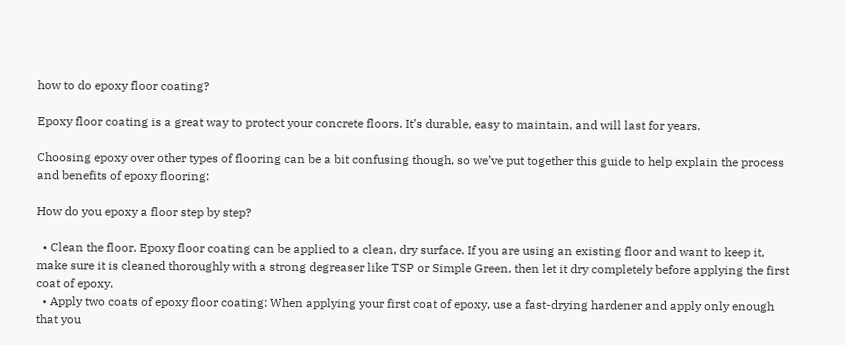how to do epoxy floor coating?

Epoxy floor coating is a great way to protect your concrete floors. It’s durable, easy to maintain, and will last for years.

Choosing epoxy over other types of flooring can be a bit confusing though, so we’ve put together this guide to help explain the process and benefits of epoxy flooring:

How do you epoxy a floor step by step?

  • Clean the floor. Epoxy floor coating can be applied to a clean, dry surface. If you are using an existing floor and want to keep it, make sure it is cleaned thoroughly with a strong degreaser like TSP or Simple Green, then let it dry completely before applying the first coat of epoxy.
  • Apply two coats of epoxy floor coating: When applying your first coat of epoxy, use a fast-drying hardener and apply only enough that you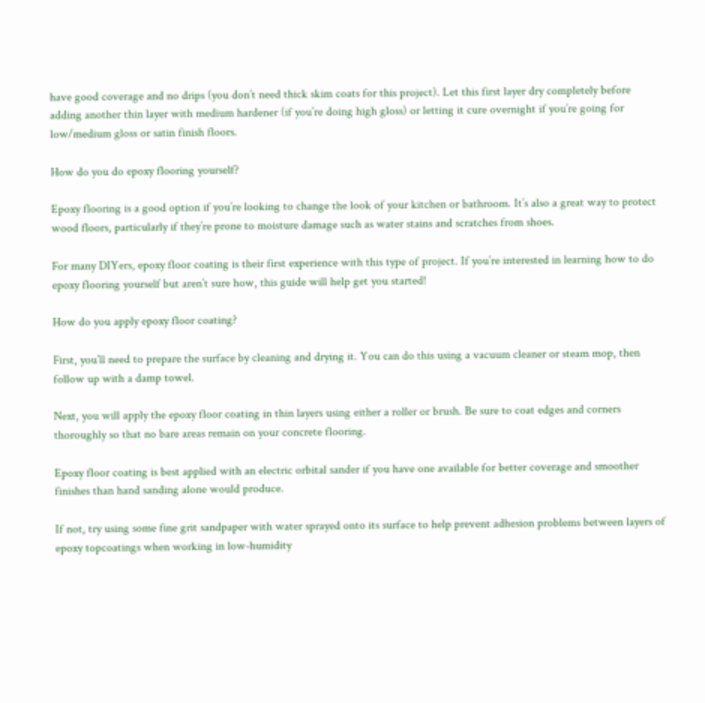have good coverage and no drips (you don’t need thick skim coats for this project). Let this first layer dry completely before adding another thin layer with medium hardener (if you’re doing high gloss) or letting it cure overnight if you’re going for low/medium gloss or satin finish floors.

How do you do epoxy flooring yourself?

Epoxy flooring is a good option if you’re looking to change the look of your kitchen or bathroom. It’s also a great way to protect wood floors, particularly if they’re prone to moisture damage such as water stains and scratches from shoes.

For many DIYers, epoxy floor coating is their first experience with this type of project. If you’re interested in learning how to do epoxy flooring yourself but aren’t sure how, this guide will help get you started!

How do you apply epoxy floor coating?

First, you’ll need to prepare the surface by cleaning and drying it. You can do this using a vacuum cleaner or steam mop, then follow up with a damp towel.

Next, you will apply the epoxy floor coating in thin layers using either a roller or brush. Be sure to coat edges and corners thoroughly so that no bare areas remain on your concrete flooring.

Epoxy floor coating is best applied with an electric orbital sander if you have one available for better coverage and smoother finishes than hand sanding alone would produce.

If not, try using some fine grit sandpaper with water sprayed onto its surface to help prevent adhesion problems between layers of epoxy topcoatings when working in low-humidity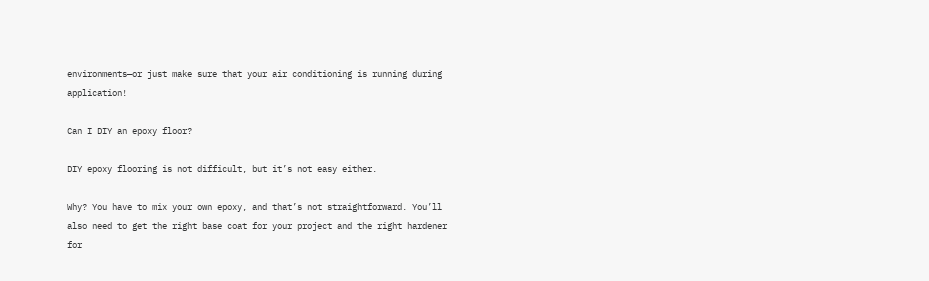environments—or just make sure that your air conditioning is running during application!

Can I DIY an epoxy floor?

DIY epoxy flooring is not difficult, but it’s not easy either.

Why? You have to mix your own epoxy, and that’s not straightforward. You’ll also need to get the right base coat for your project and the right hardener for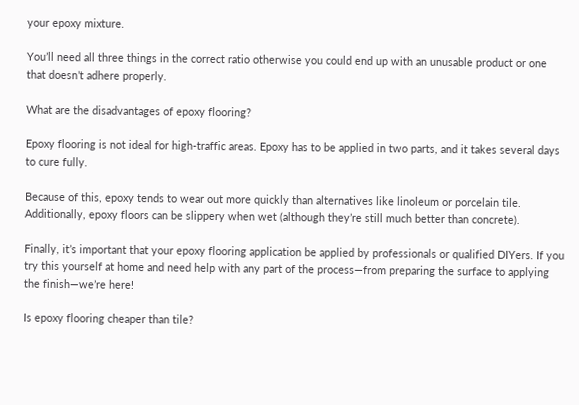your epoxy mixture.

You’ll need all three things in the correct ratio otherwise you could end up with an unusable product or one that doesn’t adhere properly.

What are the disadvantages of epoxy flooring?

Epoxy flooring is not ideal for high-traffic areas. Epoxy has to be applied in two parts, and it takes several days to cure fully.

Because of this, epoxy tends to wear out more quickly than alternatives like linoleum or porcelain tile. Additionally, epoxy floors can be slippery when wet (although they’re still much better than concrete).

Finally, it’s important that your epoxy flooring application be applied by professionals or qualified DIYers. If you try this yourself at home and need help with any part of the process—from preparing the surface to applying the finish—we’re here!

Is epoxy flooring cheaper than tile?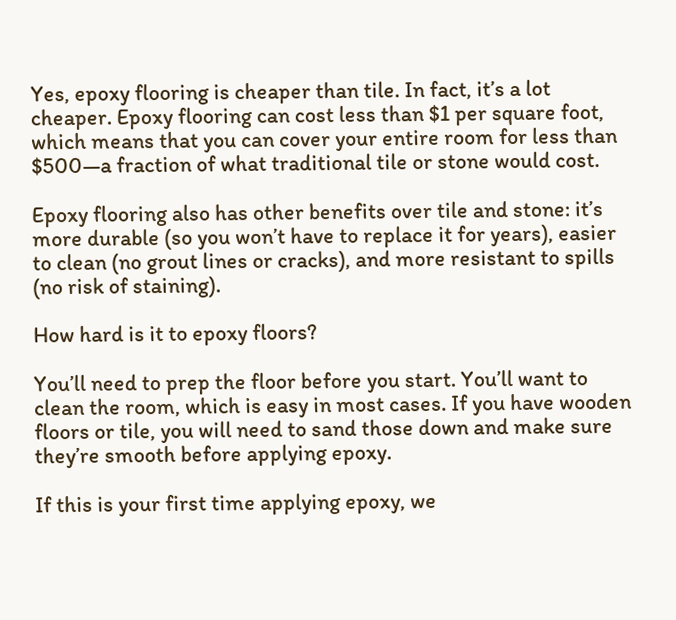Yes, epoxy flooring is cheaper than tile. In fact, it’s a lot cheaper. Epoxy flooring can cost less than $1 per square foot, which means that you can cover your entire room for less than $500—a fraction of what traditional tile or stone would cost.

Epoxy flooring also has other benefits over tile and stone: it’s more durable (so you won’t have to replace it for years), easier to clean (no grout lines or cracks), and more resistant to spills (no risk of staining).

How hard is it to epoxy floors?

You’ll need to prep the floor before you start. You’ll want to clean the room, which is easy in most cases. If you have wooden floors or tile, you will need to sand those down and make sure they’re smooth before applying epoxy.

If this is your first time applying epoxy, we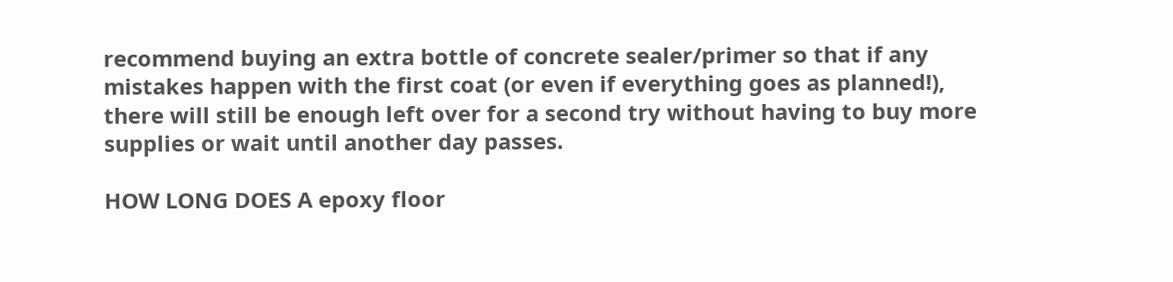recommend buying an extra bottle of concrete sealer/primer so that if any mistakes happen with the first coat (or even if everything goes as planned!), there will still be enough left over for a second try without having to buy more supplies or wait until another day passes.

HOW LONG DOES A epoxy floor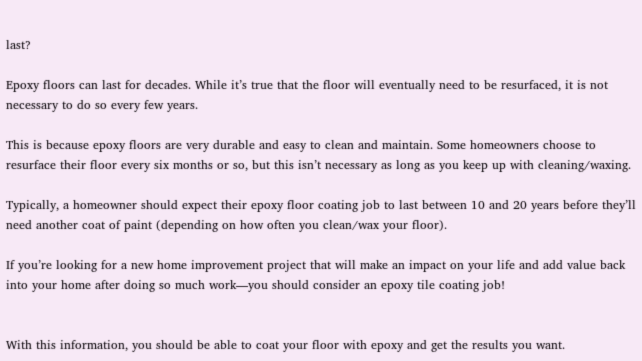last?

Epoxy floors can last for decades. While it’s true that the floor will eventually need to be resurfaced, it is not necessary to do so every few years.

This is because epoxy floors are very durable and easy to clean and maintain. Some homeowners choose to resurface their floor every six months or so, but this isn’t necessary as long as you keep up with cleaning/waxing.

Typically, a homeowner should expect their epoxy floor coating job to last between 10 and 20 years before they’ll need another coat of paint (depending on how often you clean/wax your floor).

If you’re looking for a new home improvement project that will make an impact on your life and add value back into your home after doing so much work—you should consider an epoxy tile coating job!


With this information, you should be able to coat your floor with epoxy and get the results you want.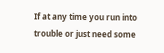If at any time you run into trouble or just need some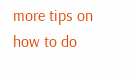more tips on how to do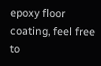epoxy floor coating, feel free to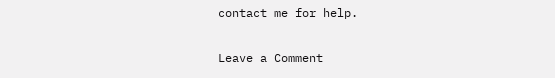contact me for help.

Leave a Comment